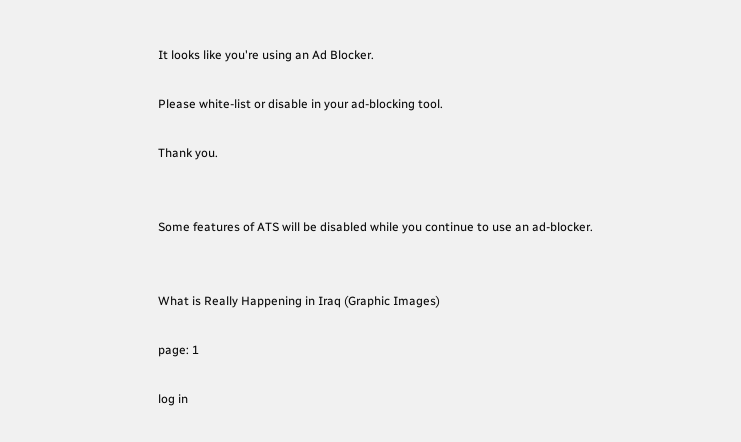It looks like you're using an Ad Blocker.

Please white-list or disable in your ad-blocking tool.

Thank you.


Some features of ATS will be disabled while you continue to use an ad-blocker.


What is Really Happening in Iraq (Graphic Images)

page: 1

log in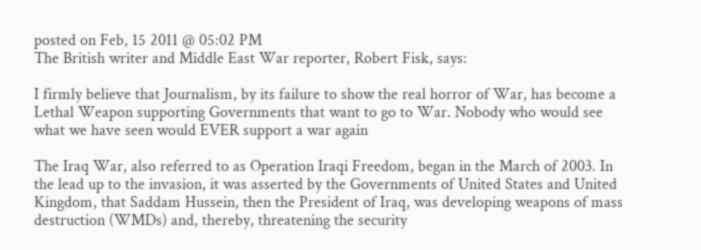posted on Feb, 15 2011 @ 05:02 PM
The British writer and Middle East War reporter, Robert Fisk, says:

I firmly believe that Journalism, by its failure to show the real horror of War, has become a Lethal Weapon supporting Governments that want to go to War. Nobody who would see what we have seen would EVER support a war again

The Iraq War, also referred to as Operation Iraqi Freedom, began in the March of 2003. In the lead up to the invasion, it was asserted by the Governments of United States and United Kingdom, that Saddam Hussein, then the President of Iraq, was developing weapons of mass destruction (WMDs) and, thereby, threatening the security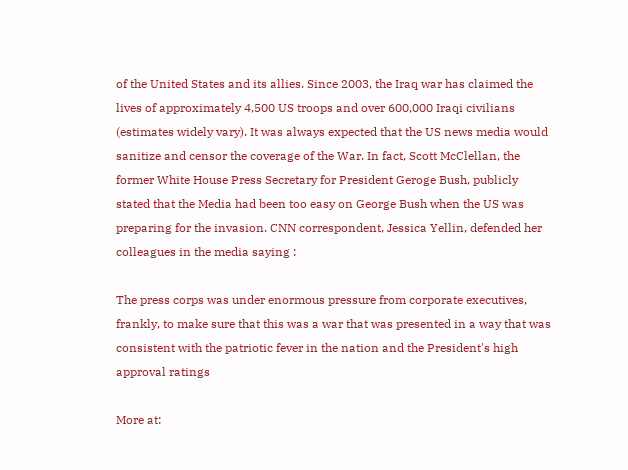of the United States and its allies. Since 2003, the Iraq war has claimed the lives of approximately 4,500 US troops and over 600,000 Iraqi civilians (estimates widely vary). It was always expected that the US news media would sanitize and censor the coverage of the War. In fact, Scott McClellan, the former White House Press Secretary for President Geroge Bush, publicly stated that the Media had been too easy on George Bush when the US was preparing for the invasion. CNN correspondent, Jessica Yellin, defended her colleagues in the media saying :

The press corps was under enormous pressure from corporate executives, frankly, to make sure that this was a war that was presented in a way that was consistent with the patriotic fever in the nation and the President's high approval ratings

More at: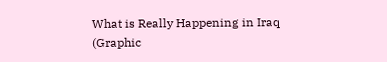What is Really Happening in Iraq (Graphic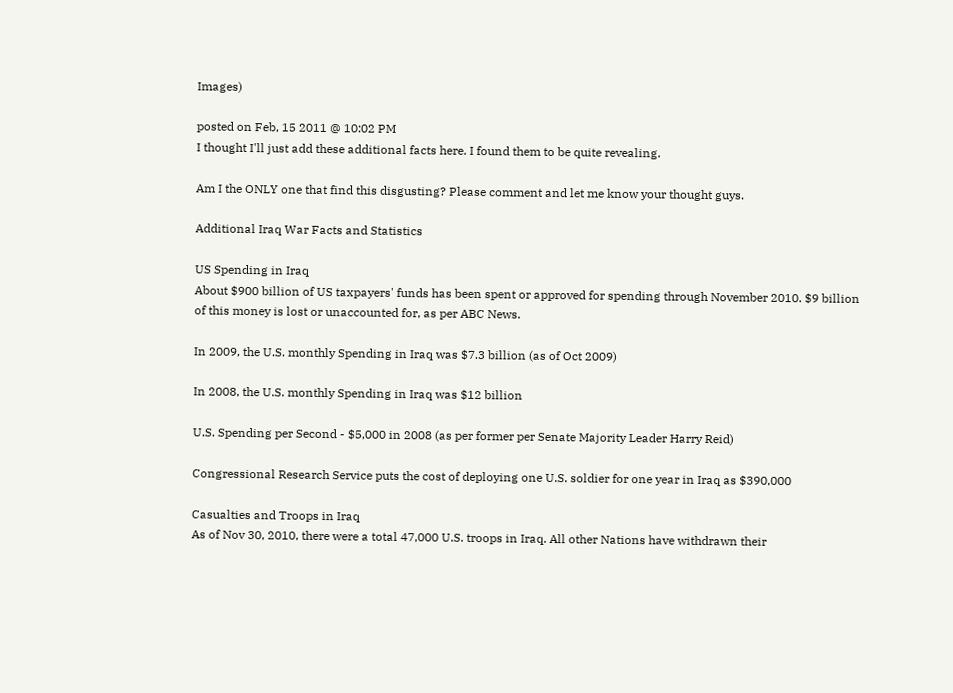Images)

posted on Feb, 15 2011 @ 10:02 PM
I thought I'll just add these additional facts here. I found them to be quite revealing.

Am I the ONLY one that find this disgusting? Please comment and let me know your thought guys.

Additional Iraq War Facts and Statistics

US Spending in Iraq
About $900 billion of US taxpayers' funds has been spent or approved for spending through November 2010. $9 billion of this money is lost or unaccounted for, as per ABC News.

In 2009, the U.S. monthly Spending in Iraq was $7.3 billion (as of Oct 2009)

In 2008, the U.S. monthly Spending in Iraq was $12 billion

U.S. Spending per Second - $5,000 in 2008 (as per former per Senate Majority Leader Harry Reid)

Congressional Research Service puts the cost of deploying one U.S. soldier for one year in Iraq as $390,000

Casualties and Troops in Iraq
As of Nov 30, 2010, there were a total 47,000 U.S. troops in Iraq. All other Nations have withdrawn their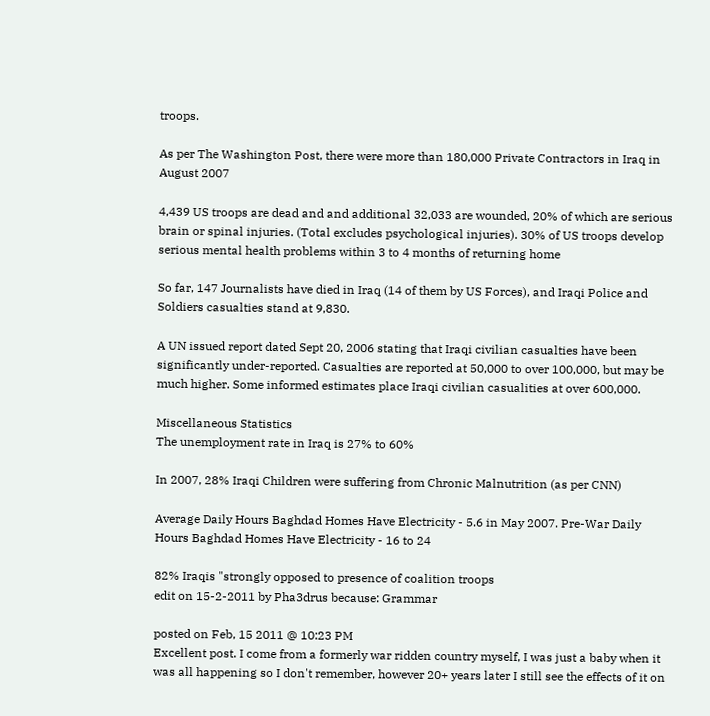troops.

As per The Washington Post, there were more than 180,000 Private Contractors in Iraq in August 2007

4,439 US troops are dead and and additional 32,033 are wounded, 20% of which are serious brain or spinal injuries. (Total excludes psychological injuries). 30% of US troops develop serious mental health problems within 3 to 4 months of returning home

So far, 147 Journalists have died in Iraq (14 of them by US Forces), and Iraqi Police and Soldiers casualties stand at 9,830.

A UN issued report dated Sept 20, 2006 stating that Iraqi civilian casualties have been significantly under-reported. Casualties are reported at 50,000 to over 100,000, but may be much higher. Some informed estimates place Iraqi civilian casualities at over 600,000.

Miscellaneous Statistics
The unemployment rate in Iraq is 27% to 60%

In 2007, 28% Iraqi Children were suffering from Chronic Malnutrition (as per CNN)

Average Daily Hours Baghdad Homes Have Electricity - 5.6 in May 2007. Pre-War Daily Hours Baghdad Homes Have Electricity - 16 to 24

82% Iraqis "strongly opposed to presence of coalition troops
edit on 15-2-2011 by Pha3drus because: Grammar

posted on Feb, 15 2011 @ 10:23 PM
Excellent post. I come from a formerly war ridden country myself, I was just a baby when it was all happening so I don't remember, however 20+ years later I still see the effects of it on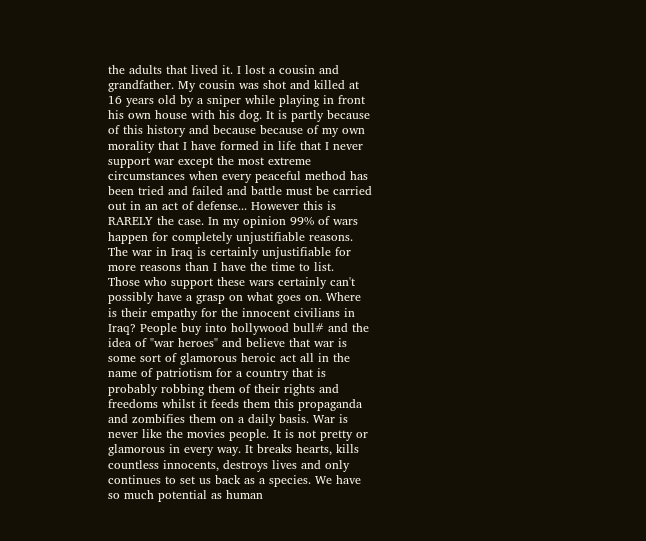the adults that lived it. I lost a cousin and grandfather. My cousin was shot and killed at 16 years old by a sniper while playing in front his own house with his dog. It is partly because of this history and because because of my own morality that I have formed in life that I never support war except the most extreme circumstances when every peaceful method has been tried and failed and battle must be carried out in an act of defense... However this is RARELY the case. In my opinion 99% of wars happen for completely unjustifiable reasons. The war in Iraq is certainly unjustifiable for more reasons than I have the time to list.
Those who support these wars certainly can't possibly have a grasp on what goes on. Where is their empathy for the innocent civilians in Iraq? People buy into hollywood bull# and the idea of "war heroes" and believe that war is some sort of glamorous heroic act all in the name of patriotism for a country that is probably robbing them of their rights and freedoms whilst it feeds them this propaganda and zombifies them on a daily basis. War is never like the movies people. It is not pretty or glamorous in every way. It breaks hearts, kills countless innocents, destroys lives and only continues to set us back as a species. We have so much potential as human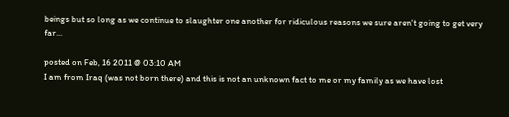beings but so long as we continue to slaughter one another for ridiculous reasons we sure aren't going to get very far...

posted on Feb, 16 2011 @ 03:10 AM
I am from Iraq (was not born there) and this is not an unknown fact to me or my family as we have lost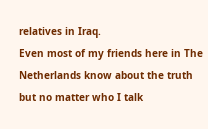relatives in Iraq.
Even most of my friends here in The Netherlands know about the truth but no matter who I talk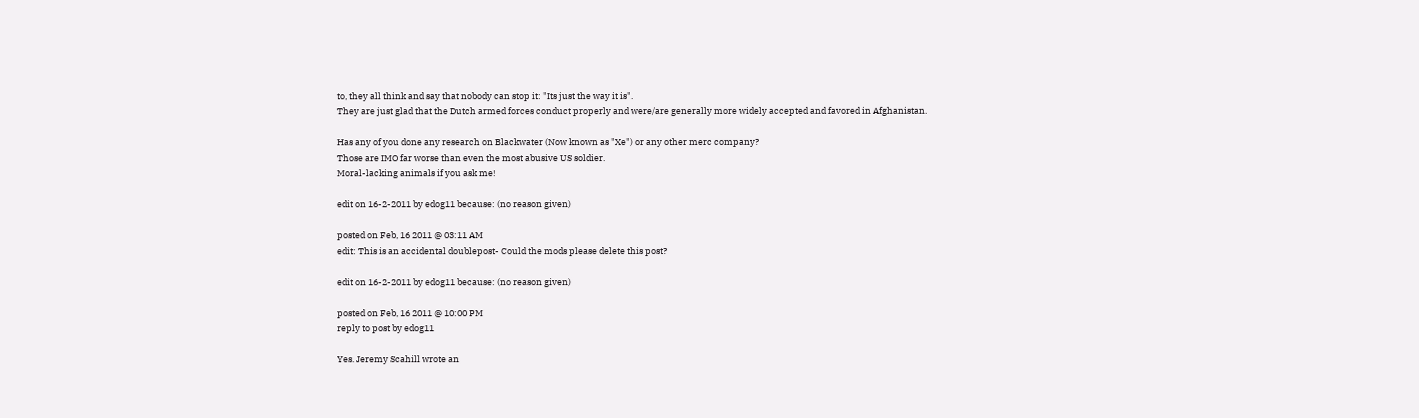to, they all think and say that nobody can stop it: "Its just the way it is".
They are just glad that the Dutch armed forces conduct properly and were/are generally more widely accepted and favored in Afghanistan.

Has any of you done any research on Blackwater (Now known as "Xe") or any other merc company?
Those are IMO far worse than even the most abusive US soldier.
Moral-lacking animals if you ask me!

edit on 16-2-2011 by edog11 because: (no reason given)

posted on Feb, 16 2011 @ 03:11 AM
edit: This is an accidental doublepost- Could the mods please delete this post?

edit on 16-2-2011 by edog11 because: (no reason given)

posted on Feb, 16 2011 @ 10:00 PM
reply to post by edog11

Yes. Jeremy Scahill wrote an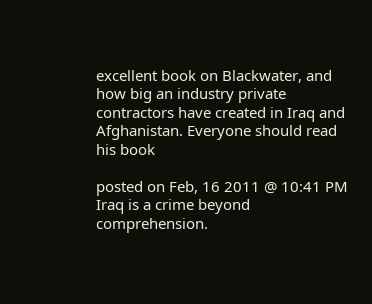excellent book on Blackwater, and how big an industry private contractors have created in Iraq and Afghanistan. Everyone should read his book

posted on Feb, 16 2011 @ 10:41 PM
Iraq is a crime beyond comprehension.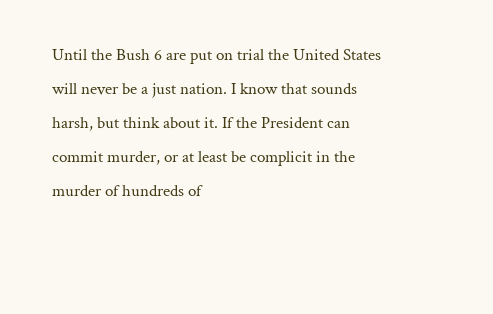Until the Bush 6 are put on trial the United States will never be a just nation. I know that sounds harsh, but think about it. If the President can commit murder, or at least be complicit in the murder of hundreds of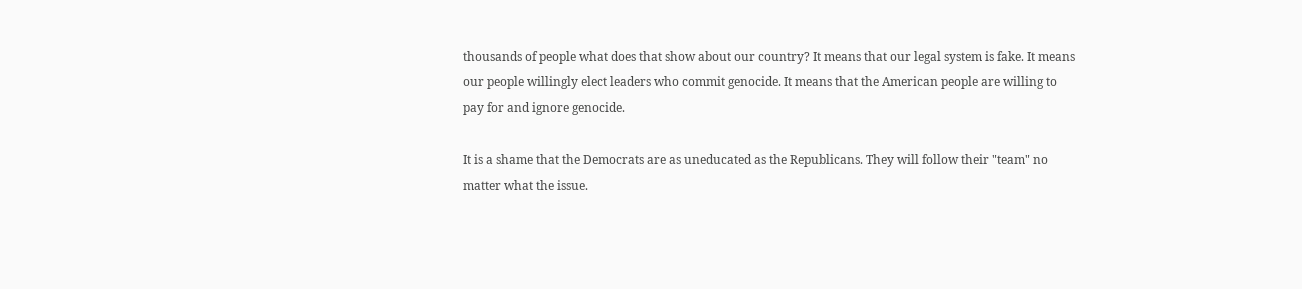thousands of people what does that show about our country? It means that our legal system is fake. It means our people willingly elect leaders who commit genocide. It means that the American people are willing to pay for and ignore genocide.

It is a shame that the Democrats are as uneducated as the Republicans. They will follow their "team" no matter what the issue.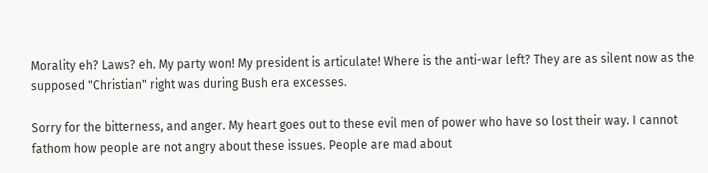Morality eh? Laws? eh. My party won! My president is articulate! Where is the anti-war left? They are as silent now as the supposed "Christian" right was during Bush era excesses.

Sorry for the bitterness, and anger. My heart goes out to these evil men of power who have so lost their way. I cannot fathom how people are not angry about these issues. People are mad about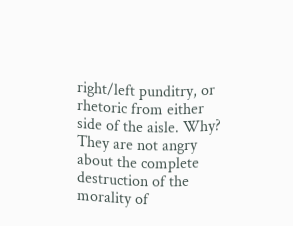right/left punditry, or rhetoric from either side of the aisle. Why? They are not angry about the complete destruction of the morality of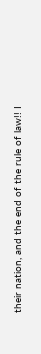their nation, and the end of the rule of law!! I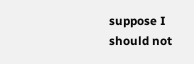suppose I should not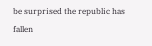be surprised the republic has fallen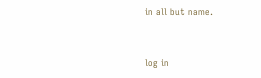in all but name.


log in